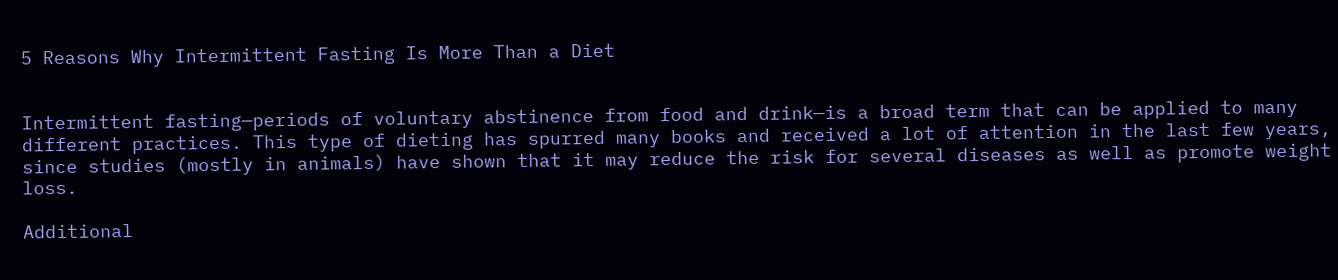5 Reasons Why Intermittent Fasting Is More Than a Diet


Intermittent fasting—periods of voluntary abstinence from food and drink—is a broad term that can be applied to many different practices. This type of dieting has spurred many books and received a lot of attention in the last few years, since studies (mostly in animals) have shown that it may reduce the risk for several diseases as well as promote weight loss.

Additional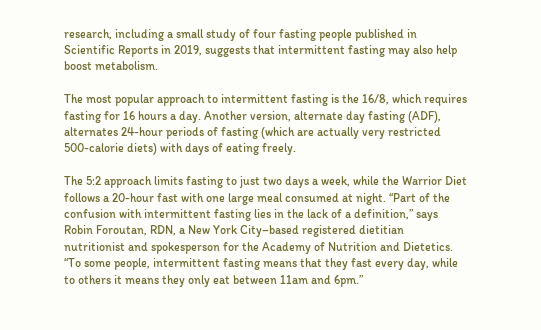research, including a small study of four fasting people published in Scientific Reports in 2019, suggests that intermittent fasting may also help boost metabolism.

The most popular approach to intermittent fasting is the 16/8, which requires fasting for 16 hours a day. Another version, alternate day fasting (ADF), alternates 24-hour periods of fasting (which are actually very restricted 500-calorie diets) with days of eating freely.

The 5:2 approach limits fasting to just two days a week, while the Warrior Diet follows a 20-hour fast with one large meal consumed at night. “Part of the confusion with intermittent fasting lies in the lack of a definition,” says Robin Foroutan, RDN, a New York City–based registered dietitian nutritionist and spokesperson for the Academy of Nutrition and Dietetics. “To some people, intermittent fasting means that they fast every day, while to others it means they only eat between 11am and 6pm.”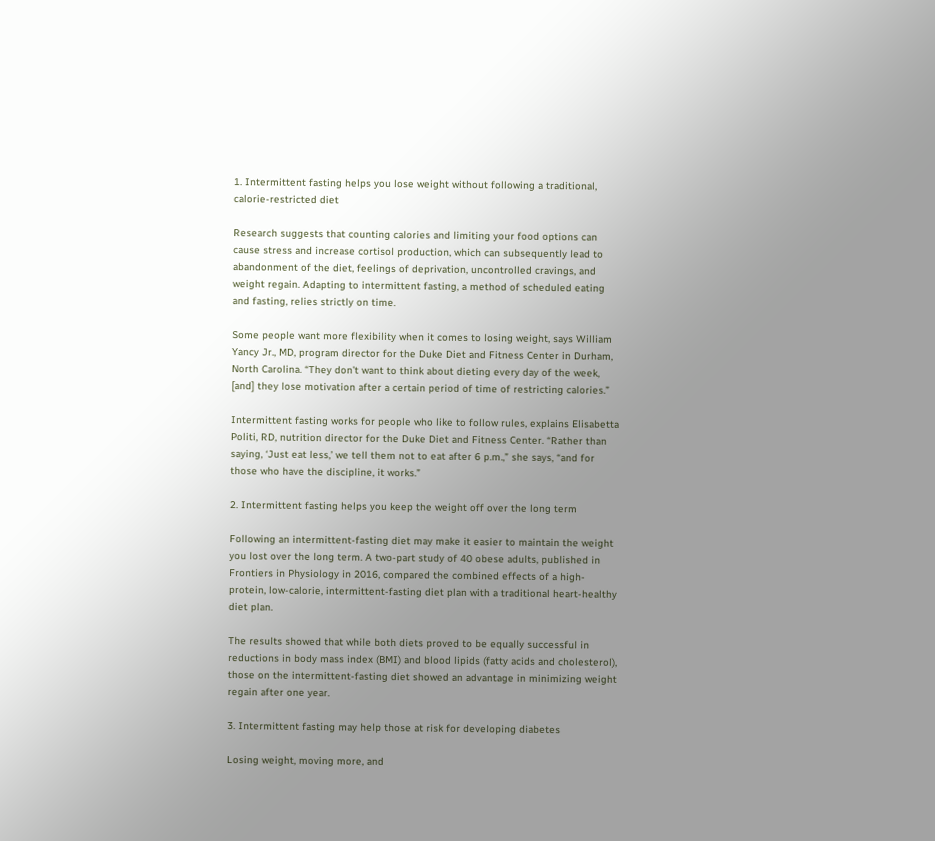1. Intermittent fasting helps you lose weight without following a traditional, calorie-restricted diet

Research suggests that counting calories and limiting your food options can cause stress and increase cortisol production, which can subsequently lead to abandonment of the diet, feelings of deprivation, uncontrolled cravings, and weight regain. Adapting to intermittent fasting, a method of scheduled eating and fasting, relies strictly on time.

Some people want more flexibility when it comes to losing weight, says William Yancy Jr., MD, program director for the Duke Diet and Fitness Center in Durham, North Carolina. “They don’t want to think about dieting every day of the week, [and] they lose motivation after a certain period of time of restricting calories.”

Intermittent fasting works for people who like to follow rules, explains Elisabetta Politi, RD, nutrition director for the Duke Diet and Fitness Center. “Rather than saying, ‘Just eat less,’ we tell them not to eat after 6 p.m.,” she says, “and for those who have the discipline, it works.”

2. Intermittent fasting helps you keep the weight off over the long term

Following an intermittent-fasting diet may make it easier to maintain the weight you lost over the long term. A two-part study of 40 obese adults, published in Frontiers in Physiology in 2016, compared the combined effects of a high-protein, low-calorie, intermittent-fasting diet plan with a traditional heart-healthy diet plan.

The results showed that while both diets proved to be equally successful in reductions in body mass index (BMI) and blood lipids (fatty acids and cholesterol), those on the intermittent-fasting diet showed an advantage in minimizing weight regain after one year.

3. Intermittent fasting may help those at risk for developing diabetes

Losing weight, moving more, and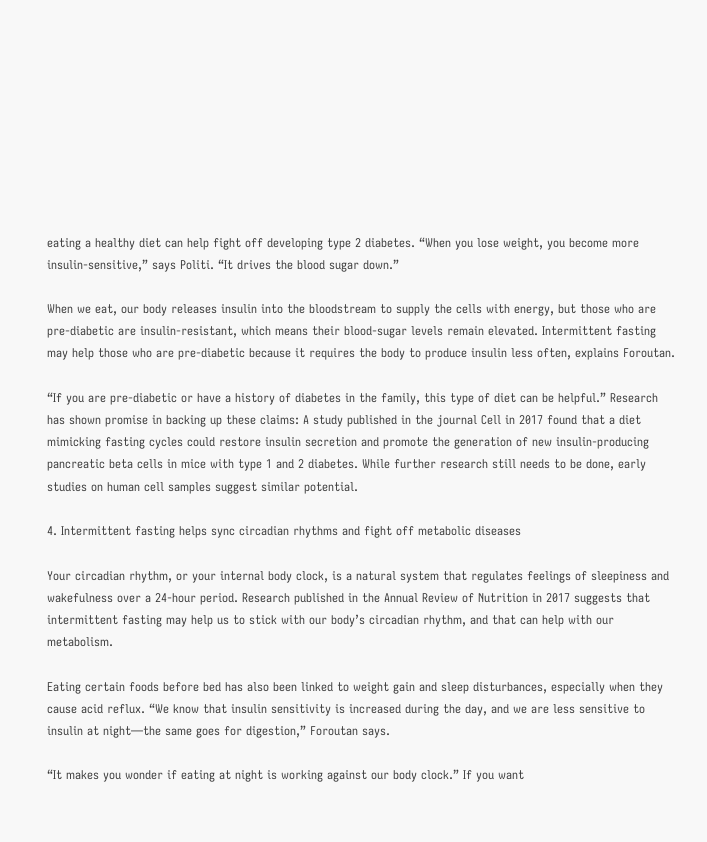eating a healthy diet can help fight off developing type 2 diabetes. “When you lose weight, you become more insulin-sensitive,” says Politi. “It drives the blood sugar down.”

When we eat, our body releases insulin into the bloodstream to supply the cells with energy, but those who are pre-diabetic are insulin-resistant, which means their blood-sugar levels remain elevated. Intermittent fasting may help those who are pre-diabetic because it requires the body to produce insulin less often, explains Foroutan.

“If you are pre-diabetic or have a history of diabetes in the family, this type of diet can be helpful.” Research has shown promise in backing up these claims: A study published in the journal Cell in 2017 found that a diet mimicking fasting cycles could restore insulin secretion and promote the generation of new insulin-producing pancreatic beta cells in mice with type 1 and 2 diabetes. While further research still needs to be done, early studies on human cell samples suggest similar potential.

4. Intermittent fasting helps sync circadian rhythms and fight off metabolic diseases

Your circadian rhythm, or your internal body clock, is a natural system that regulates feelings of sleepiness and wakefulness over a 24-hour period. Research published in the Annual Review of Nutrition in 2017 suggests that intermittent fasting may help us to stick with our body’s circadian rhythm, and that can help with our metabolism.

Eating certain foods before bed has also been linked to weight gain and sleep disturbances, especially when they cause acid reflux. “We know that insulin sensitivity is increased during the day, and we are less sensitive to insulin at night—the same goes for digestion,” Foroutan says.

“It makes you wonder if eating at night is working against our body clock.” If you want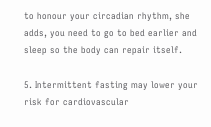to honour your circadian rhythm, she adds, you need to go to bed earlier and sleep so the body can repair itself.

5. Intermittent fasting may lower your risk for cardiovascular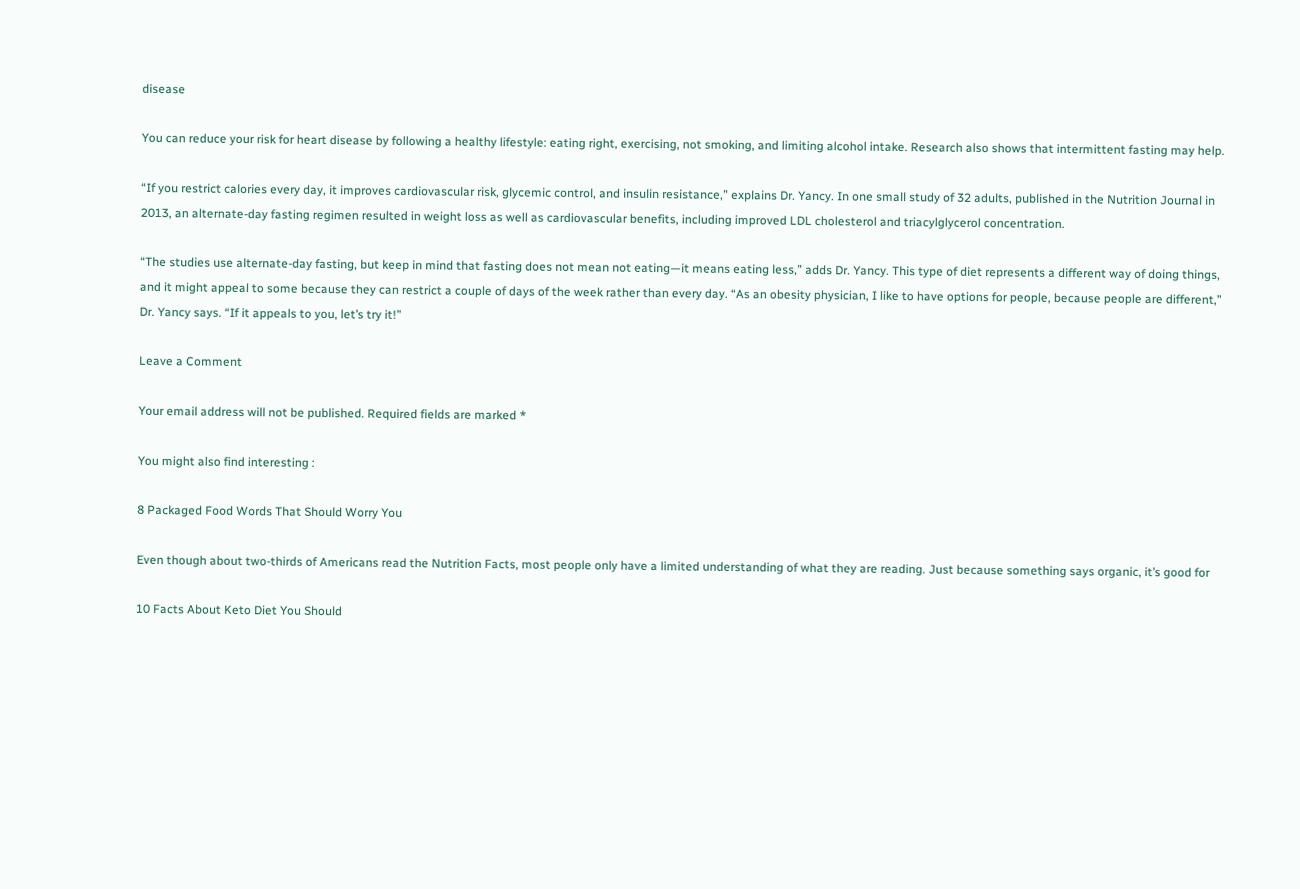disease

You can reduce your risk for heart disease by following a healthy lifestyle: eating right, exercising, not smoking, and limiting alcohol intake. Research also shows that intermittent fasting may help.

“If you restrict calories every day, it improves cardiovascular risk, glycemic control, and insulin resistance,” explains Dr. Yancy. In one small study of 32 adults, published in the Nutrition Journal in 2013, an alternate-day fasting regimen resulted in weight loss as well as cardiovascular benefits, including improved LDL cholesterol and triacylglycerol concentration.

“The studies use alternate-day fasting, but keep in mind that fasting does not mean not eating—it means eating less,” adds Dr. Yancy. This type of diet represents a different way of doing things, and it might appeal to some because they can restrict a couple of days of the week rather than every day. “As an obesity physician, I like to have options for people, because people are different,” Dr. Yancy says. “If it appeals to you, let’s try it!”

Leave a Comment

Your email address will not be published. Required fields are marked *

You might also find interesting :

8 Packaged Food Words That Should Worry You

Even though about two-thirds of Americans read the Nutrition Facts, most people only have a limited understanding of what they are reading. Just because something says organic, it’s good for

10 Facts About Keto Diet You Should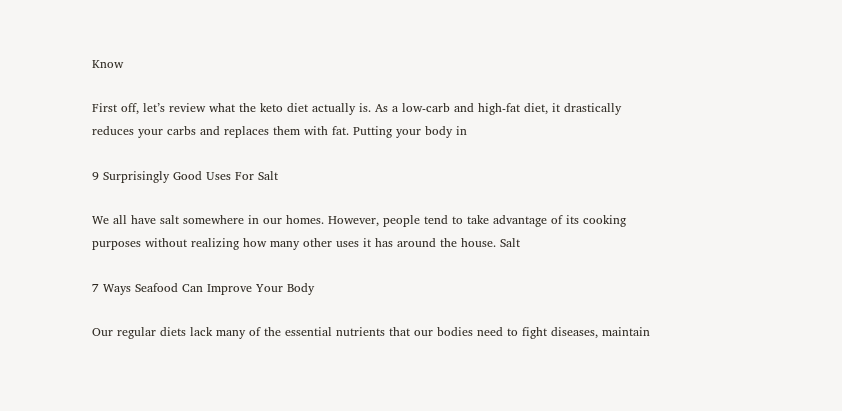Know

First off, let’s review what the keto diet actually is. As a low-carb and high-fat diet, it drastically reduces your carbs and replaces them with fat. Putting your body in

9 Surprisingly Good Uses For Salt

We all have salt somewhere in our homes. However, people tend to take advantage of its cooking purposes without realizing how many other uses it has around the house. Salt

7 Ways Seafood Can Improve Your Body

Our regular diets lack many of the essential nutrients that our bodies need to fight diseases, maintain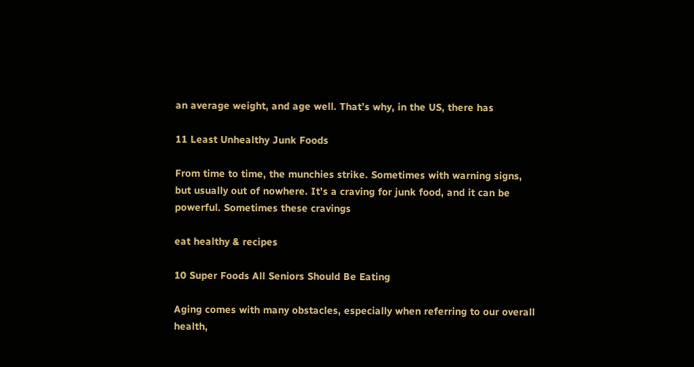an average weight, and age well. That’s why, in the US, there has

11 Least Unhealthy Junk Foods

From time to time, the munchies strike. Sometimes with warning signs, but usually out of nowhere. It’s a craving for junk food, and it can be powerful. Sometimes these cravings

eat healthy & recipes

10 Super Foods All Seniors Should Be Eating

Aging comes with many obstacles, especially when referring to our overall health,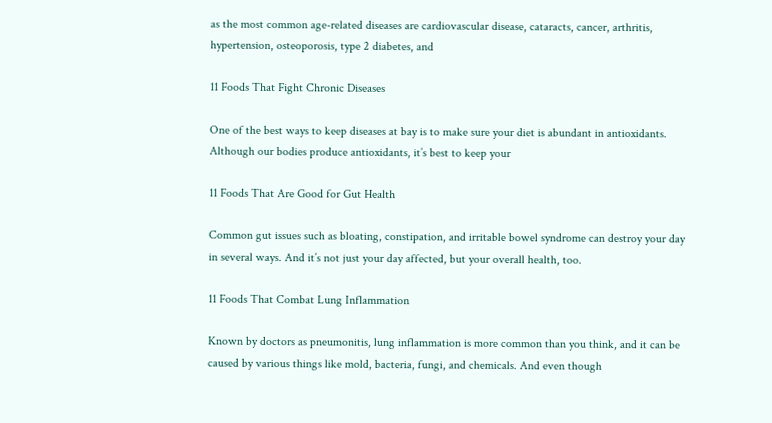as the most common age-related diseases are cardiovascular disease, cataracts, cancer, arthritis, hypertension, osteoporosis, type 2 diabetes, and

11 Foods That Fight Chronic Diseases

One of the best ways to keep diseases at bay is to make sure your diet is abundant in antioxidants. Although our bodies produce antioxidants, it’s best to keep your

11 Foods That Are Good for Gut Health

Common gut issues such as bloating, constipation, and irritable bowel syndrome can destroy your day in several ways. And it’s not just your day affected, but your overall health, too.

11 Foods That Combat Lung Inflammation

Known by doctors as pneumonitis, lung inflammation is more common than you think, and it can be caused by various things like mold, bacteria, fungi, and chemicals. And even though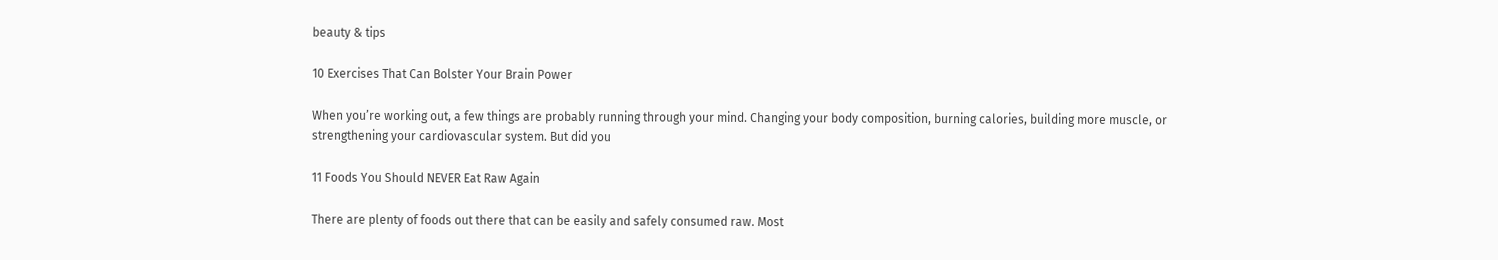beauty & tips

10 Exercises That Can Bolster Your Brain Power

When you’re working out, a few things are probably running through your mind. Changing your body composition, burning calories, building more muscle, or strengthening your cardiovascular system. But did you

11 Foods You Should NEVER Eat Raw Again

There are plenty of foods out there that can be easily and safely consumed raw. Most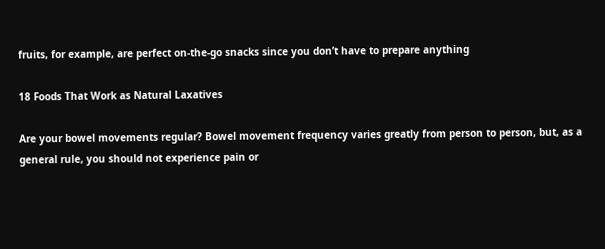fruits, for example, are perfect on-the-go snacks since you don’t have to prepare anything

18 Foods That Work as Natural Laxatives

Are your bowel movements regular? Bowel movement frequency varies greatly from person to person, but, as a general rule, you should not experience pain or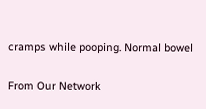cramps while pooping. Normal bowel

From Our Network